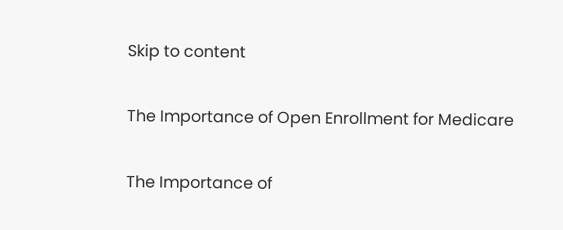Skip to content

The Importance of Open Enrollment for Medicare

The Importance of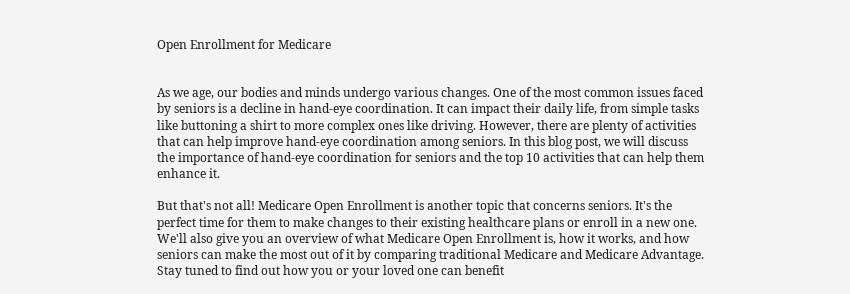Open Enrollment for Medicare


As we age, our bodies and minds undergo various changes. One of the most common issues faced by seniors is a decline in hand-eye coordination. It can impact their daily life, from simple tasks like buttoning a shirt to more complex ones like driving. However, there are plenty of activities that can help improve hand-eye coordination among seniors. In this blog post, we will discuss the importance of hand-eye coordination for seniors and the top 10 activities that can help them enhance it.

But that's not all! Medicare Open Enrollment is another topic that concerns seniors. It's the perfect time for them to make changes to their existing healthcare plans or enroll in a new one. We'll also give you an overview of what Medicare Open Enrollment is, how it works, and how seniors can make the most out of it by comparing traditional Medicare and Medicare Advantage. Stay tuned to find out how you or your loved one can benefit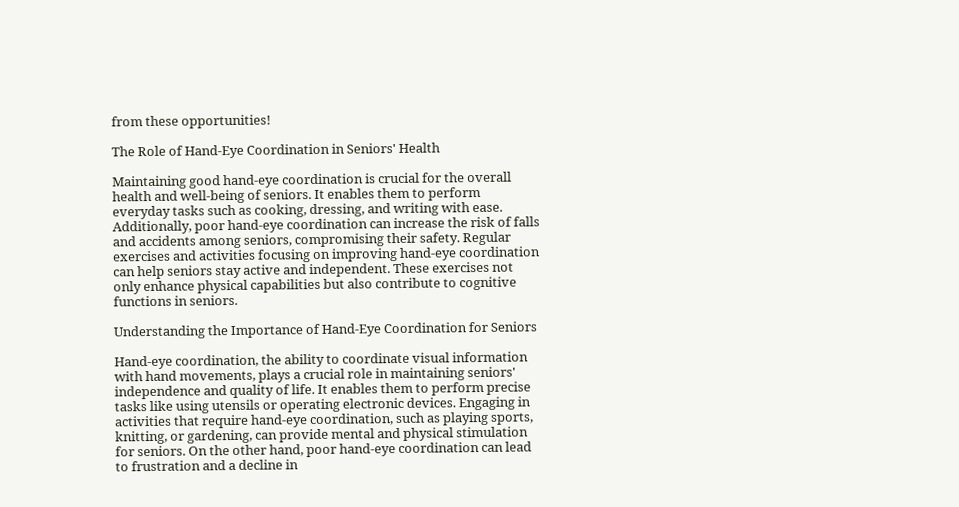from these opportunities!

The Role of Hand-Eye Coordination in Seniors' Health

Maintaining good hand-eye coordination is crucial for the overall health and well-being of seniors. It enables them to perform everyday tasks such as cooking, dressing, and writing with ease. Additionally, poor hand-eye coordination can increase the risk of falls and accidents among seniors, compromising their safety. Regular exercises and activities focusing on improving hand-eye coordination can help seniors stay active and independent. These exercises not only enhance physical capabilities but also contribute to cognitive functions in seniors.

Understanding the Importance of Hand-Eye Coordination for Seniors

Hand-eye coordination, the ability to coordinate visual information with hand movements, plays a crucial role in maintaining seniors' independence and quality of life. It enables them to perform precise tasks like using utensils or operating electronic devices. Engaging in activities that require hand-eye coordination, such as playing sports, knitting, or gardening, can provide mental and physical stimulation for seniors. On the other hand, poor hand-eye coordination can lead to frustration and a decline in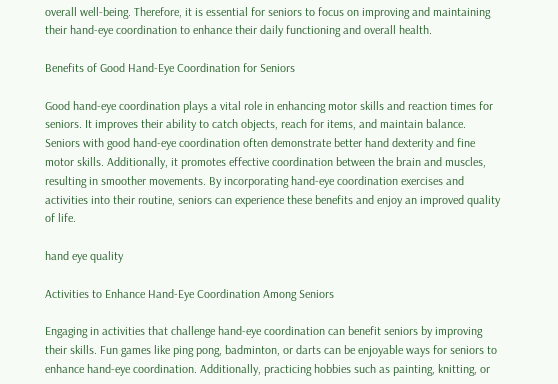overall well-being. Therefore, it is essential for seniors to focus on improving and maintaining their hand-eye coordination to enhance their daily functioning and overall health.

Benefits of Good Hand-Eye Coordination for Seniors

Good hand-eye coordination plays a vital role in enhancing motor skills and reaction times for seniors. It improves their ability to catch objects, reach for items, and maintain balance. Seniors with good hand-eye coordination often demonstrate better hand dexterity and fine motor skills. Additionally, it promotes effective coordination between the brain and muscles, resulting in smoother movements. By incorporating hand-eye coordination exercises and activities into their routine, seniors can experience these benefits and enjoy an improved quality of life.

hand eye quality

Activities to Enhance Hand-Eye Coordination Among Seniors

Engaging in activities that challenge hand-eye coordination can benefit seniors by improving their skills. Fun games like ping pong, badminton, or darts can be enjoyable ways for seniors to enhance hand-eye coordination. Additionally, practicing hobbies such as painting, knitting, or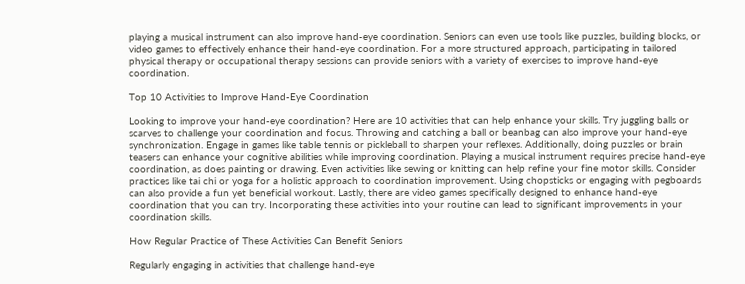playing a musical instrument can also improve hand-eye coordination. Seniors can even use tools like puzzles, building blocks, or video games to effectively enhance their hand-eye coordination. For a more structured approach, participating in tailored physical therapy or occupational therapy sessions can provide seniors with a variety of exercises to improve hand-eye coordination.

Top 10 Activities to Improve Hand-Eye Coordination

Looking to improve your hand-eye coordination? Here are 10 activities that can help enhance your skills. Try juggling balls or scarves to challenge your coordination and focus. Throwing and catching a ball or beanbag can also improve your hand-eye synchronization. Engage in games like table tennis or pickleball to sharpen your reflexes. Additionally, doing puzzles or brain teasers can enhance your cognitive abilities while improving coordination. Playing a musical instrument requires precise hand-eye coordination, as does painting or drawing. Even activities like sewing or knitting can help refine your fine motor skills. Consider practices like tai chi or yoga for a holistic approach to coordination improvement. Using chopsticks or engaging with pegboards can also provide a fun yet beneficial workout. Lastly, there are video games specifically designed to enhance hand-eye coordination that you can try. Incorporating these activities into your routine can lead to significant improvements in your coordination skills.

How Regular Practice of These Activities Can Benefit Seniors

Regularly engaging in activities that challenge hand-eye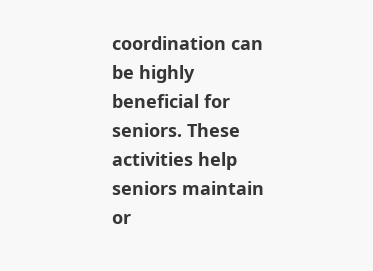coordination can be highly beneficial for seniors. These activities help seniors maintain or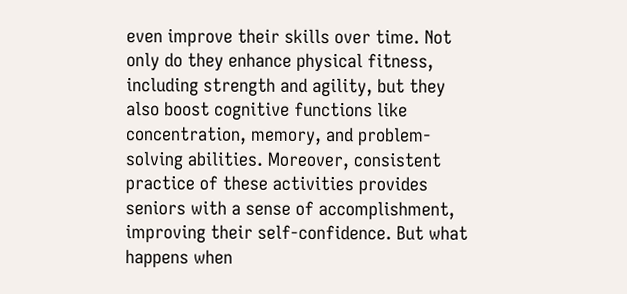even improve their skills over time. Not only do they enhance physical fitness, including strength and agility, but they also boost cognitive functions like concentration, memory, and problem-solving abilities. Moreover, consistent practice of these activities provides seniors with a sense of accomplishment, improving their self-confidence. But what happens when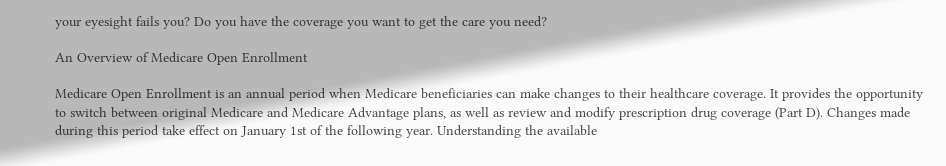your eyesight fails you? Do you have the coverage you want to get the care you need?

An Overview of Medicare Open Enrollment

Medicare Open Enrollment is an annual period when Medicare beneficiaries can make changes to their healthcare coverage. It provides the opportunity to switch between original Medicare and Medicare Advantage plans, as well as review and modify prescription drug coverage (Part D). Changes made during this period take effect on January 1st of the following year. Understanding the available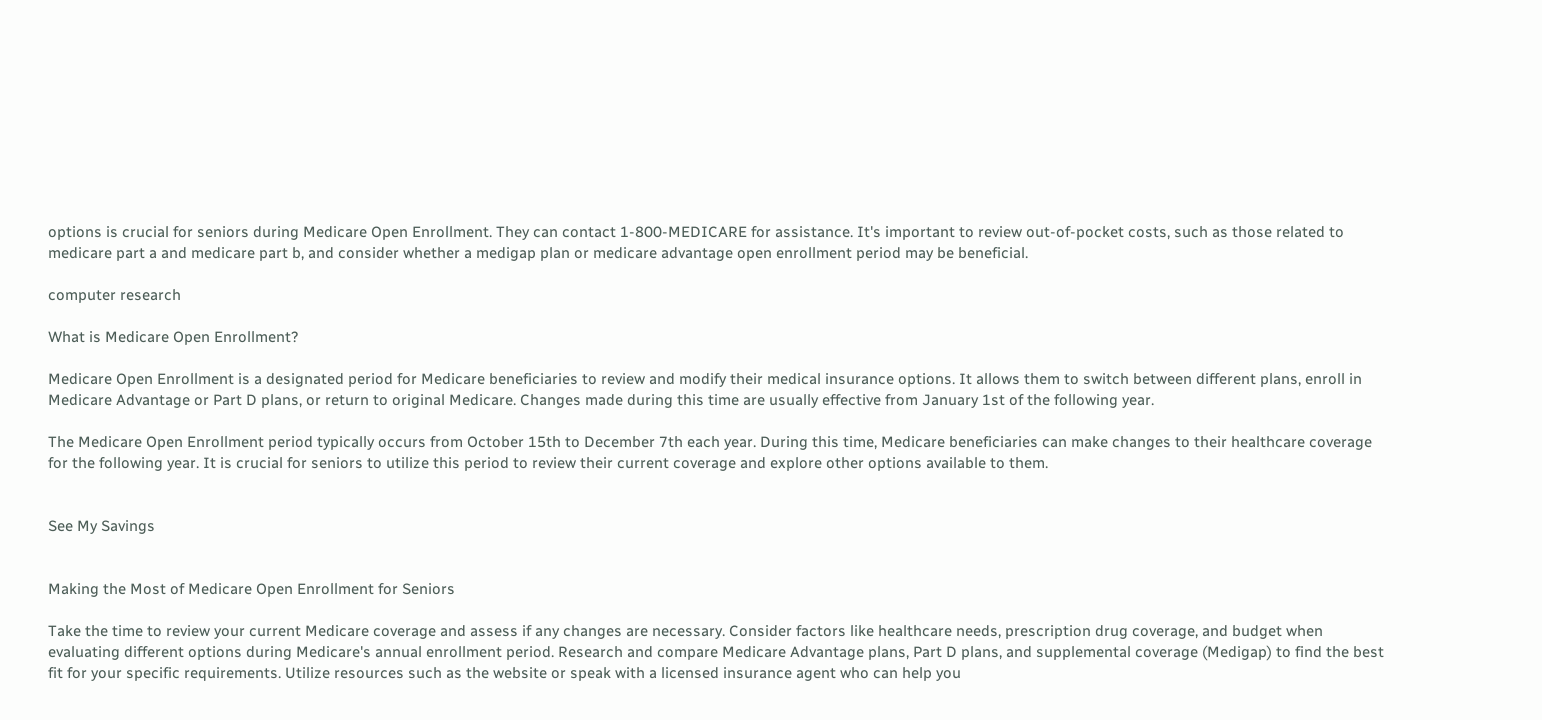options is crucial for seniors during Medicare Open Enrollment. They can contact 1-800-MEDICARE for assistance. It's important to review out-of-pocket costs, such as those related to medicare part a and medicare part b, and consider whether a medigap plan or medicare advantage open enrollment period may be beneficial.

computer research

What is Medicare Open Enrollment?

Medicare Open Enrollment is a designated period for Medicare beneficiaries to review and modify their medical insurance options. It allows them to switch between different plans, enroll in Medicare Advantage or Part D plans, or return to original Medicare. Changes made during this time are usually effective from January 1st of the following year.

The Medicare Open Enrollment period typically occurs from October 15th to December 7th each year. During this time, Medicare beneficiaries can make changes to their healthcare coverage for the following year. It is crucial for seniors to utilize this period to review their current coverage and explore other options available to them.


See My Savings


Making the Most of Medicare Open Enrollment for Seniors

Take the time to review your current Medicare coverage and assess if any changes are necessary. Consider factors like healthcare needs, prescription drug coverage, and budget when evaluating different options during Medicare's annual enrollment period. Research and compare Medicare Advantage plans, Part D plans, and supplemental coverage (Medigap) to find the best fit for your specific requirements. Utilize resources such as the website or speak with a licensed insurance agent who can help you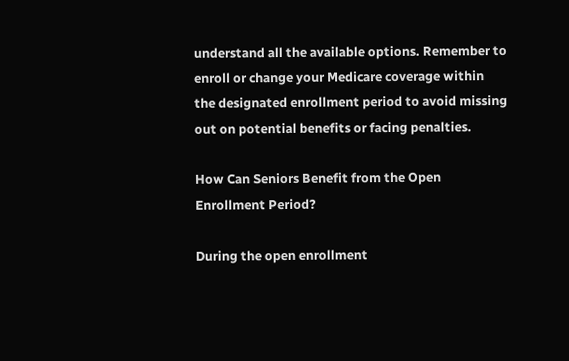understand all the available options. Remember to enroll or change your Medicare coverage within the designated enrollment period to avoid missing out on potential benefits or facing penalties.

How Can Seniors Benefit from the Open Enrollment Period?

During the open enrollment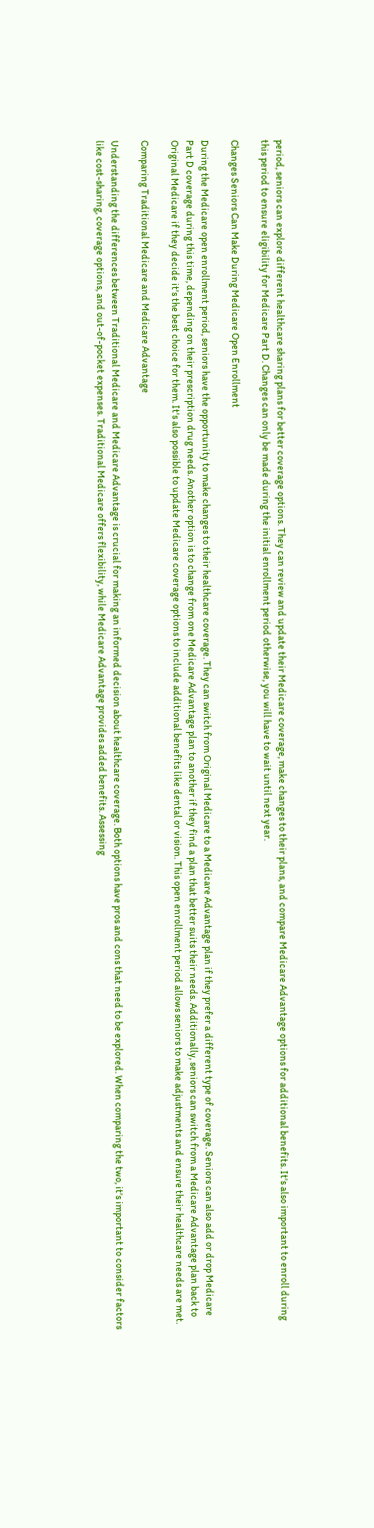period, seniors can explore different healthcare sharing plans for better coverage options. They can review and update their Medicare coverage, make changes to their plans, and compare Medicare Advantage options for additional benefits. It's also important to enroll during this period to ensure eligibility for Medicare Part D. Changes can only be made during the initial enrollment period otherwise, you will have to wait until next year.

Changes Seniors Can Make During Medicare Open Enrollment

During the Medicare open enrollment period, seniors have the opportunity to make changes to their healthcare coverage. They can switch from Original Medicare to a Medicare Advantage plan if they prefer a different type of coverage. Seniors can also add or drop Medicare Part D coverage during this time, depending on their prescription drug needs. Another option is to change from one Medicare Advantage plan to another if they find a plan that better suits their needs. Additionally, seniors can switch from a Medicare Advantage plan back to Original Medicare if they decide it's the best choice for them. It's also possible to update Medicare coverage options to include additional benefits like dental or vision. This open enrollment period allows seniors to make adjustments and ensure their healthcare needs are met.

Comparing Traditional Medicare and Medicare Advantage

Understanding the differences between Traditional Medicare and Medicare Advantage is crucial for making an informed decision about healthcare coverage. Both options have pros and cons that need to be explored. When comparing the two, it's important to consider factors like cost-sharing, coverage options, and out-of-pocket expenses. Traditional Medicare offers flexibility, while Medicare Advantage provides added benefits. Assessing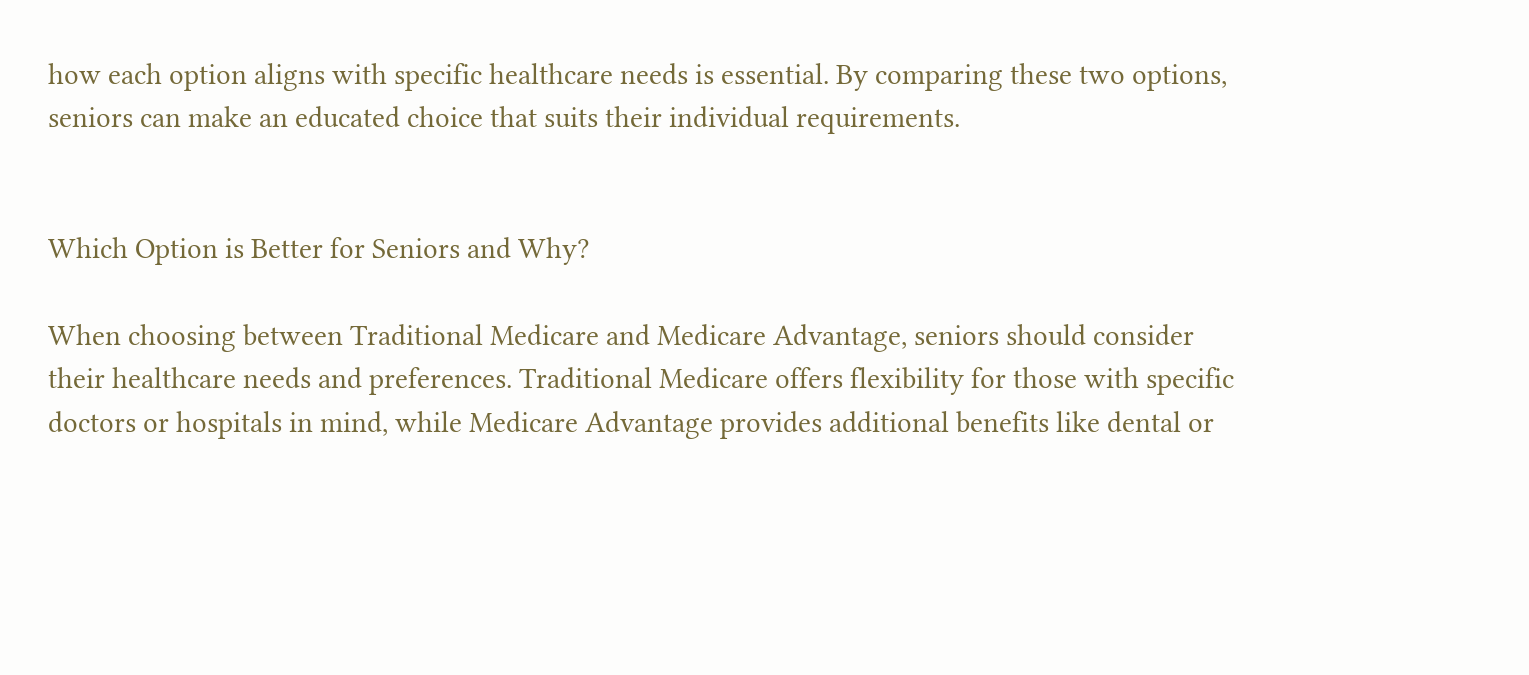how each option aligns with specific healthcare needs is essential. By comparing these two options, seniors can make an educated choice that suits their individual requirements.


Which Option is Better for Seniors and Why?

When choosing between Traditional Medicare and Medicare Advantage, seniors should consider their healthcare needs and preferences. Traditional Medicare offers flexibility for those with specific doctors or hospitals in mind, while Medicare Advantage provides additional benefits like dental or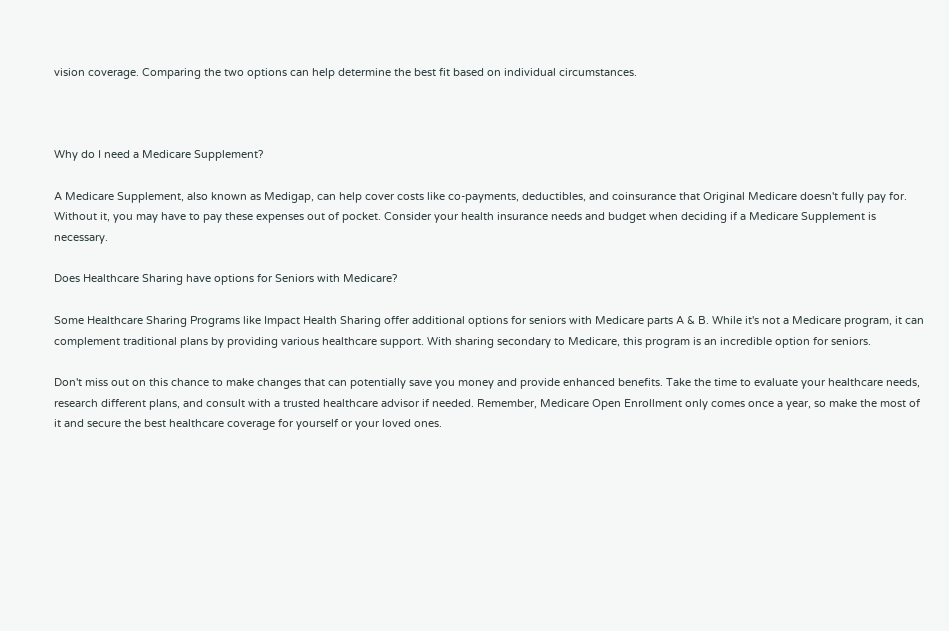vision coverage. Comparing the two options can help determine the best fit based on individual circumstances.



Why do I need a Medicare Supplement?

A Medicare Supplement, also known as Medigap, can help cover costs like co-payments, deductibles, and coinsurance that Original Medicare doesn't fully pay for. Without it, you may have to pay these expenses out of pocket. Consider your health insurance needs and budget when deciding if a Medicare Supplement is necessary.

Does Healthcare Sharing have options for Seniors with Medicare?

Some Healthcare Sharing Programs like Impact Health Sharing offer additional options for seniors with Medicare parts A & B. While it's not a Medicare program, it can complement traditional plans by providing various healthcare support. With sharing secondary to Medicare, this program is an incredible option for seniors.

Don't miss out on this chance to make changes that can potentially save you money and provide enhanced benefits. Take the time to evaluate your healthcare needs, research different plans, and consult with a trusted healthcare advisor if needed. Remember, Medicare Open Enrollment only comes once a year, so make the most of it and secure the best healthcare coverage for yourself or your loved ones.